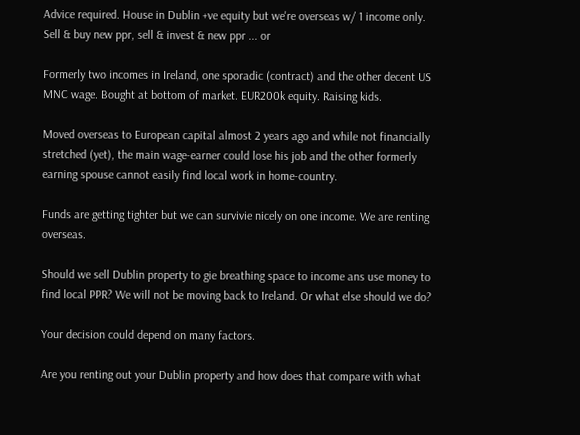Advice required. House in Dublin +ve equity but we're overseas w/ 1 income only. Sell & buy new ppr, sell & invest & new ppr ... or

Formerly two incomes in Ireland, one sporadic (contract) and the other decent US MNC wage. Bought at bottom of market. EUR200k equity. Raising kids.

Moved overseas to European capital almost 2 years ago and while not financially stretched (yet), the main wage-earner could lose his job and the other formerly earning spouse cannot easily find local work in home-country.

Funds are getting tighter but we can survivie nicely on one income. We are renting overseas.

Should we sell Dublin property to gie breathing space to income ans use money to find local PPR? We will not be moving back to Ireland. Or what else should we do?

Your decision could depend on many factors.

Are you renting out your Dublin property and how does that compare with what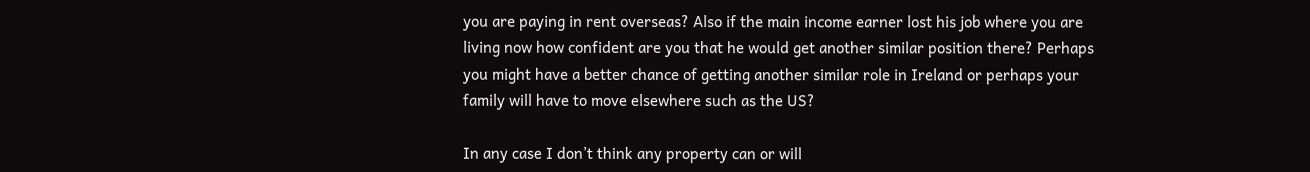you are paying in rent overseas? Also if the main income earner lost his job where you are living now how confident are you that he would get another similar position there? Perhaps you might have a better chance of getting another similar role in Ireland or perhaps your family will have to move elsewhere such as the US?

In any case I don’t think any property can or will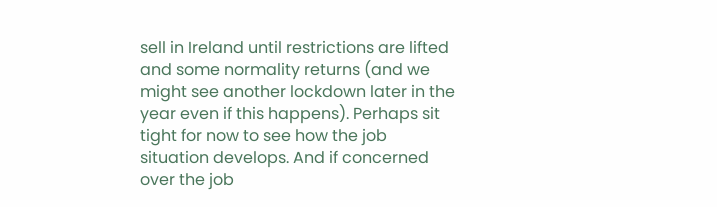sell in Ireland until restrictions are lifted and some normality returns (and we might see another lockdown later in the year even if this happens). Perhaps sit tight for now to see how the job situation develops. And if concerned over the job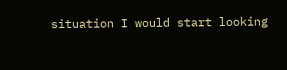situation I would start looking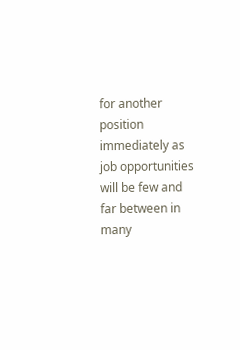for another position immediately as job opportunities will be few and far between in many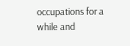occupations for a while and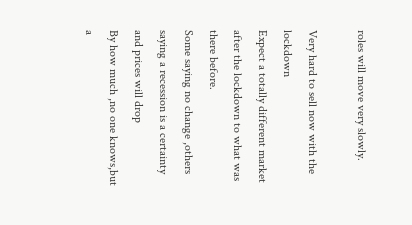roles will move very slowly.

Very hard to sell now with the lockdown
Expect a totally different market after the lockdown to what was there before.
Some saying no change ,others saying a recession is a certainty and prices will drop
By how much ,no one knows,but a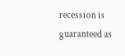recession is guaranteed as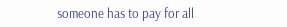someone has to pay for all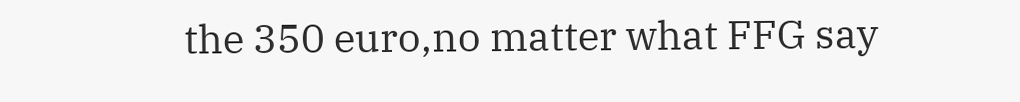the 350 euro,no matter what FFG say